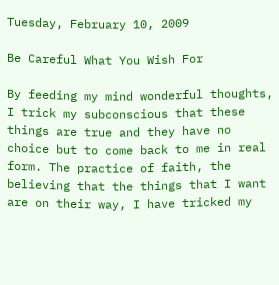Tuesday, February 10, 2009

Be Careful What You Wish For

By feeding my mind wonderful thoughts, I trick my subconscious that these things are true and they have no choice but to come back to me in real form. The practice of faith, the believing that the things that I want are on their way, I have tricked my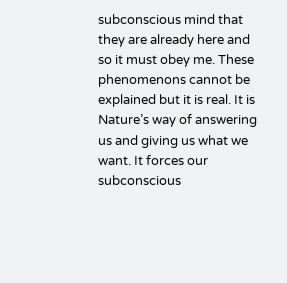subconscious mind that they are already here and so it must obey me. These phenomenons cannot be explained but it is real. It is Nature’s way of answering us and giving us what we want. It forces our subconscious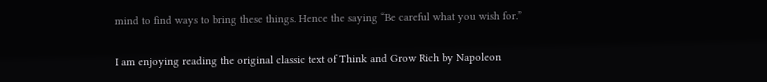mind to find ways to bring these things. Hence the saying “Be careful what you wish for.”

I am enjoying reading the original classic text of Think and Grow Rich by Napoleon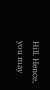Hill. Hence, you may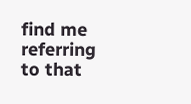find me referring to that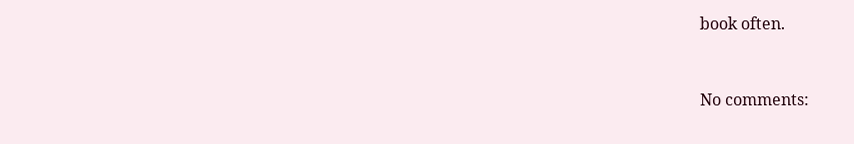book often.


No comments: